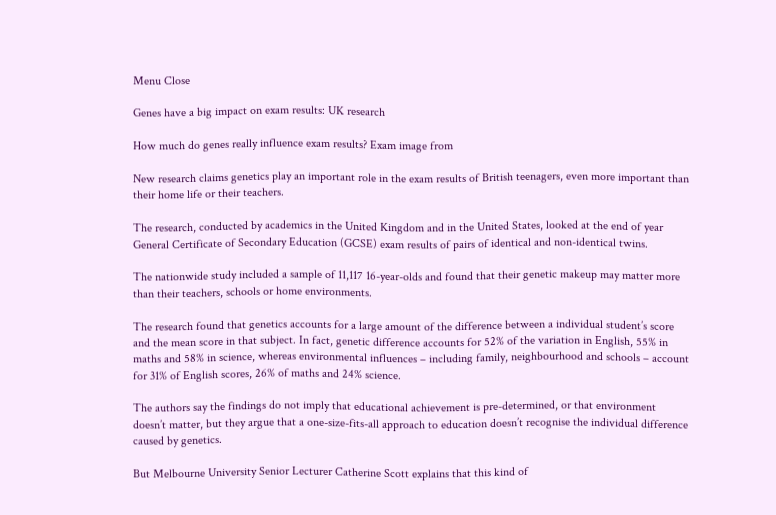Menu Close

Genes have a big impact on exam results: UK research

How much do genes really influence exam results? Exam image from

New research claims genetics play an important role in the exam results of British teenagers, even more important than their home life or their teachers.

The research, conducted by academics in the United Kingdom and in the United States, looked at the end of year General Certificate of Secondary Education (GCSE) exam results of pairs of identical and non-identical twins.

The nationwide study included a sample of 11,117 16-year-olds and found that their genetic makeup may matter more than their teachers, schools or home environments.

The research found that genetics accounts for a large amount of the difference between a individual student’s score and the mean score in that subject. In fact, genetic difference accounts for 52% of the variation in English, 55% in maths and 58% in science, whereas environmental influences – including family, neighbourhood and schools – account for 31% of English scores, 26% of maths and 24% science.

The authors say the findings do not imply that educational achievement is pre-determined, or that environment doesn’t matter, but they argue that a one-size-fits-all approach to education doesn’t recognise the individual difference caused by genetics.

But Melbourne University Senior Lecturer Catherine Scott explains that this kind of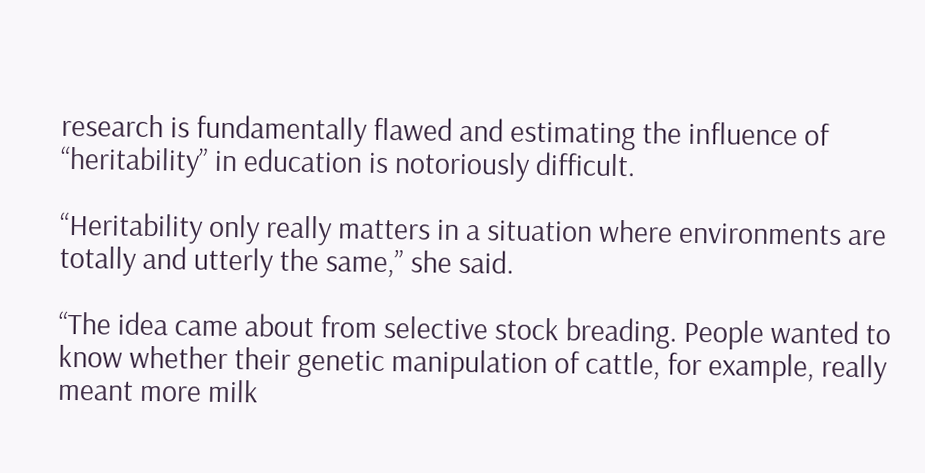research is fundamentally flawed and estimating the influence of “heritability” in education is notoriously difficult.

“Heritability only really matters in a situation where environments are totally and utterly the same,” she said.

“The idea came about from selective stock breading. People wanted to know whether their genetic manipulation of cattle, for example, really meant more milk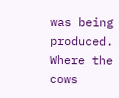was being produced. Where the cows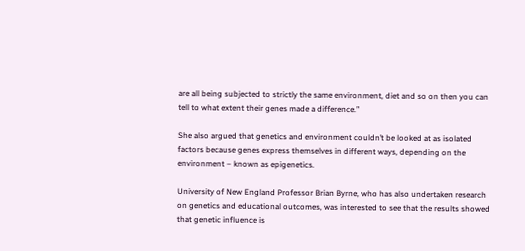are all being subjected to strictly the same environment, diet and so on then you can tell to what extent their genes made a difference.”

She also argued that genetics and environment couldn’t be looked at as isolated factors because genes express themselves in different ways, depending on the environment – known as epigenetics.

University of New England Professor Brian Byrne, who has also undertaken research on genetics and educational outcomes, was interested to see that the results showed that genetic influence is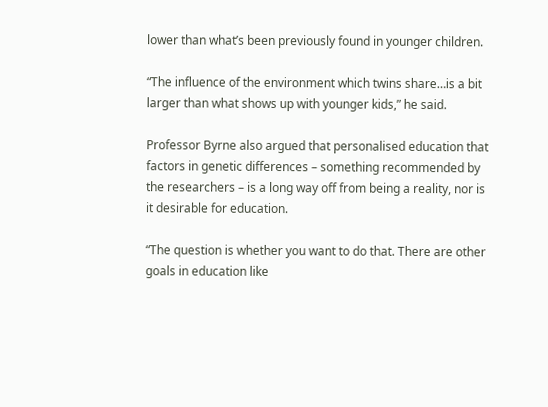lower than what’s been previously found in younger children.

“The influence of the environment which twins share…is a bit larger than what shows up with younger kids,” he said.

Professor Byrne also argued that personalised education that factors in genetic differences – something recommended by the researchers – is a long way off from being a reality, nor is it desirable for education.

“The question is whether you want to do that. There are other goals in education like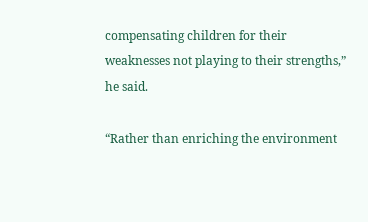compensating children for their weaknesses not playing to their strengths,” he said.

“Rather than enriching the environment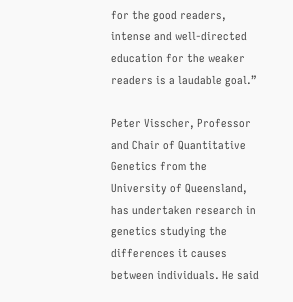for the good readers, intense and well-directed education for the weaker readers is a laudable goal.”

Peter Visscher, Professor and Chair of Quantitative Genetics from the University of Queensland, has undertaken research in genetics studying the differences it causes between individuals. He said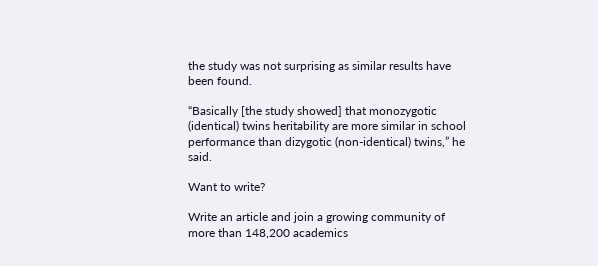the study was not surprising as similar results have been found.

“Basically [the study showed] that monozygotic (identical) twins heritability are more similar in school performance than dizygotic (non-identical) twins,” he said.

Want to write?

Write an article and join a growing community of more than 148,200 academics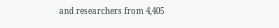and researchers from 4,405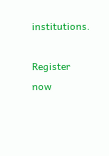institutions.

Register now